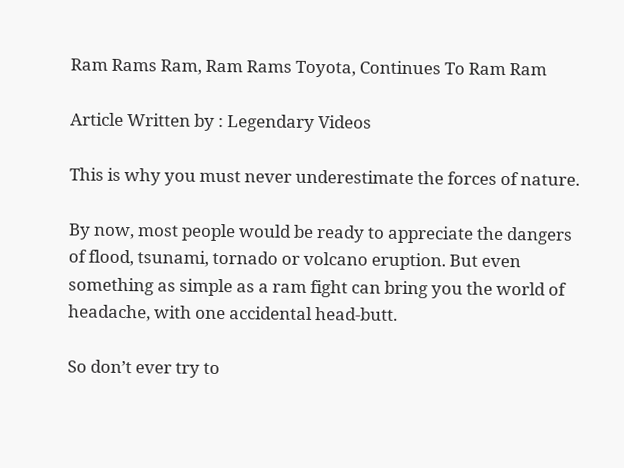Ram Rams Ram, Ram Rams Toyota, Continues To Ram Ram

Article Written by : Legendary Videos

This is why you must never underestimate the forces of nature.

By now, most people would be ready to appreciate the dangers of flood, tsunami, tornado or volcano eruption. But even something as simple as a ram fight can bring you the world of headache, with one accidental head-butt.

So don’t ever try to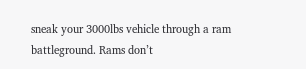sneak your 3000lbs vehicle through a ram battleground. Rams don’t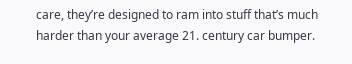care, they’re designed to ram into stuff that’s much harder than your average 21. century car bumper.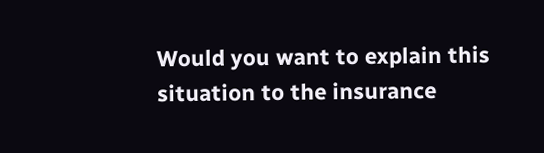Would you want to explain this situation to the insurance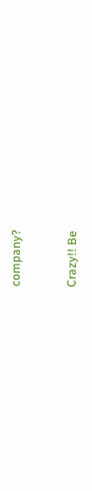company?


Crazy!! Be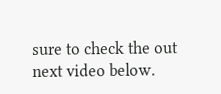sure to check the out next video below.